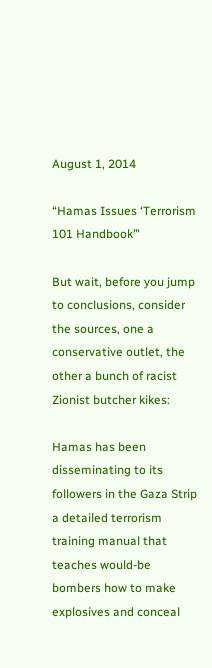August 1, 2014

“Hamas Issues ‘Terrorism 101 Handbook’”

But wait, before you jump to conclusions, consider the sources, one a conservative outlet, the other a bunch of racist Zionist butcher kikes:

Hamas has been disseminating to its followers in the Gaza Strip a detailed terrorism training manual that teaches would-be bombers how to make explosives and conceal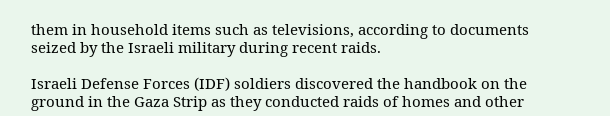them in household items such as televisions, according to documents seized by the Israeli military during recent raids.

Israeli Defense Forces (IDF) soldiers discovered the handbook on the ground in the Gaza Strip as they conducted raids of homes and other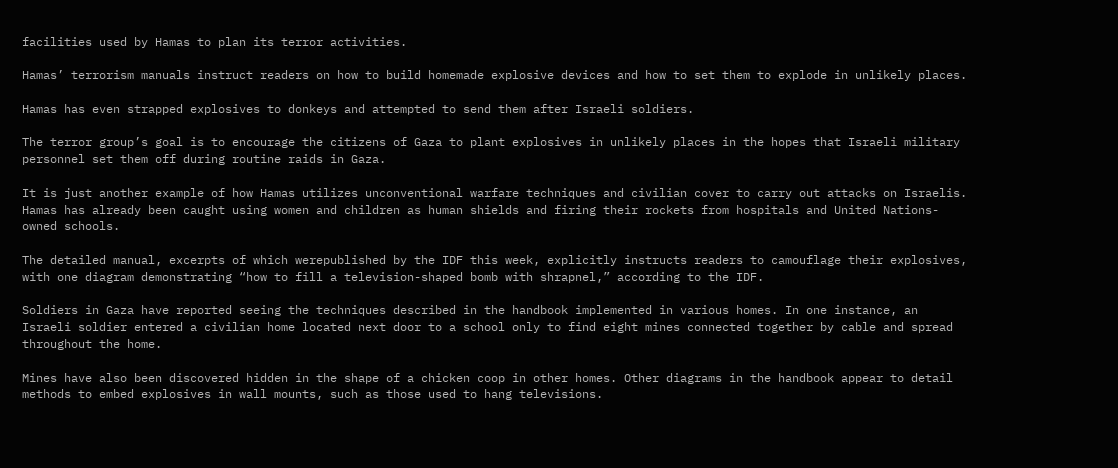facilities used by Hamas to plan its terror activities.

Hamas’ terrorism manuals instruct readers on how to build homemade explosive devices and how to set them to explode in unlikely places.

Hamas has even strapped explosives to donkeys and attempted to send them after Israeli soldiers.

The terror group’s goal is to encourage the citizens of Gaza to plant explosives in unlikely places in the hopes that Israeli military personnel set them off during routine raids in Gaza.

It is just another example of how Hamas utilizes unconventional warfare techniques and civilian cover to carry out attacks on Israelis. Hamas has already been caught using women and children as human shields and firing their rockets from hospitals and United Nations-owned schools.

The detailed manual, excerpts of which werepublished by the IDF this week, explicitly instructs readers to camouflage their explosives, with one diagram demonstrating “how to fill a television-shaped bomb with shrapnel,” according to the IDF.

Soldiers in Gaza have reported seeing the techniques described in the handbook implemented in various homes. In one instance, an Israeli soldier entered a civilian home located next door to a school only to find eight mines connected together by cable and spread throughout the home.

Mines have also been discovered hidden in the shape of a chicken coop in other homes. Other diagrams in the handbook appear to detail methods to embed explosives in wall mounts, such as those used to hang televisions.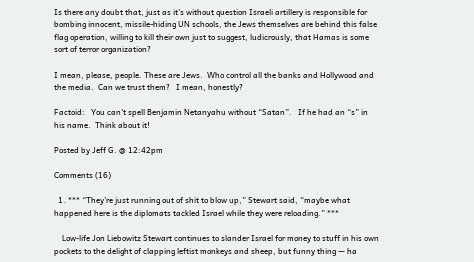Is there any doubt that, just as it’s without question Israeli artillery is responsible for bombing innocent, missile-hiding UN schools, the Jews themselves are behind this false flag operation, willing to kill their own just to suggest, ludicrously, that Hamas is some sort of terror organization?

I mean, please, people. These are Jews.  Who control all the banks and Hollywood and the media.  Can we trust them?   I mean, honestly?

Factoid:   You can’t spell Benjamin Netanyahu without “Satan”.   If he had an “s” in his name.  Think about it!

Posted by Jeff G. @ 12:42pm

Comments (16)

  1. *** “They’re just running out of shit to blow up,” Stewart said, “maybe what happened here is the diplomats tackled Israel while they were reloading.” ***

    Low-life Jon Liebowitz Stewart continues to slander Israel for money to stuff in his own pockets to the delight of clapping leftist monkeys and sheep, but funny thing — ha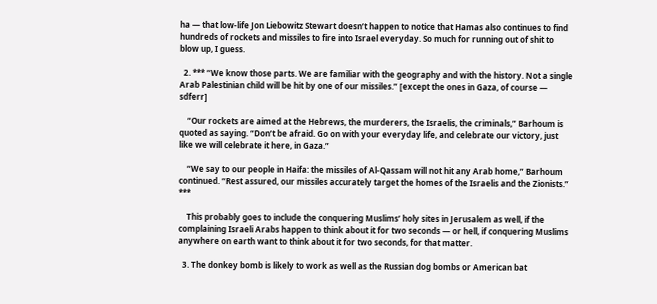ha — that low-life Jon Liebowitz Stewart doesn’t happen to notice that Hamas also continues to find hundreds of rockets and missiles to fire into Israel everyday. So much for running out of shit to blow up, I guess.

  2. *** “We know those parts. We are familiar with the geography and with the history. Not a single Arab Palestinian child will be hit by one of our missiles.” [except the ones in Gaza, of course — sdferr]

    “Our rockets are aimed at the Hebrews, the murderers, the Israelis, the criminals,” Barhoum is quoted as saying. “Don’t be afraid. Go on with your everyday life, and celebrate our victory, just like we will celebrate it here, in Gaza.”

    “We say to our people in Haifa: the missiles of Al-Qassam will not hit any Arab home,” Barhoum continued. “Rest assured, our missiles accurately target the homes of the Israelis and the Zionists.” ***

    This probably goes to include the conquering Muslims’ holy sites in Jerusalem as well, if the complaining Israeli Arabs happen to think about it for two seconds — or hell, if conquering Muslims anywhere on earth want to think about it for two seconds, for that matter.

  3. The donkey bomb is likely to work as well as the Russian dog bombs or American bat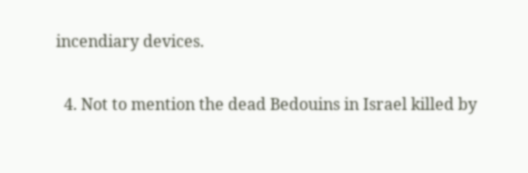incendiary devices.

  4. Not to mention the dead Bedouins in Israel killed by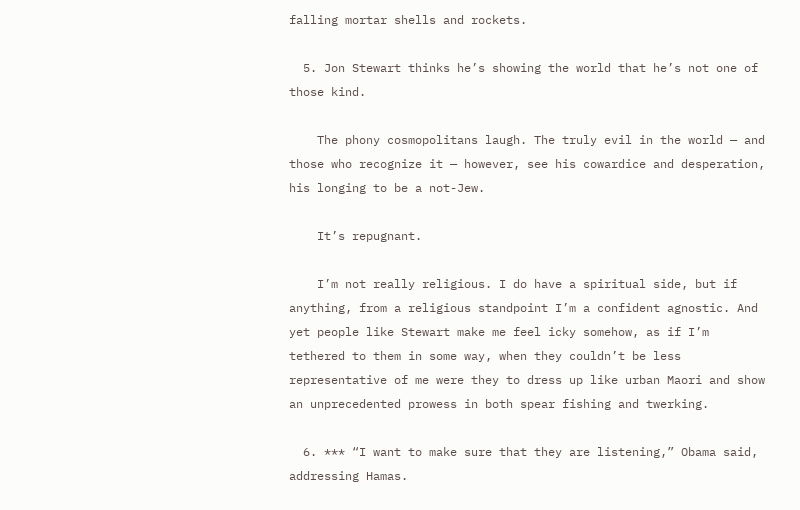falling mortar shells and rockets.

  5. Jon Stewart thinks he’s showing the world that he’s not one of those kind.

    The phony cosmopolitans laugh. The truly evil in the world — and those who recognize it — however, see his cowardice and desperation, his longing to be a not-Jew.

    It’s repugnant.

    I’m not really religious. I do have a spiritual side, but if anything, from a religious standpoint I’m a confident agnostic. And yet people like Stewart make me feel icky somehow, as if I’m tethered to them in some way, when they couldn’t be less representative of me were they to dress up like urban Maori and show an unprecedented prowess in both spear fishing and twerking.

  6. *** “I want to make sure that they are listening,” Obama said, addressing Hamas.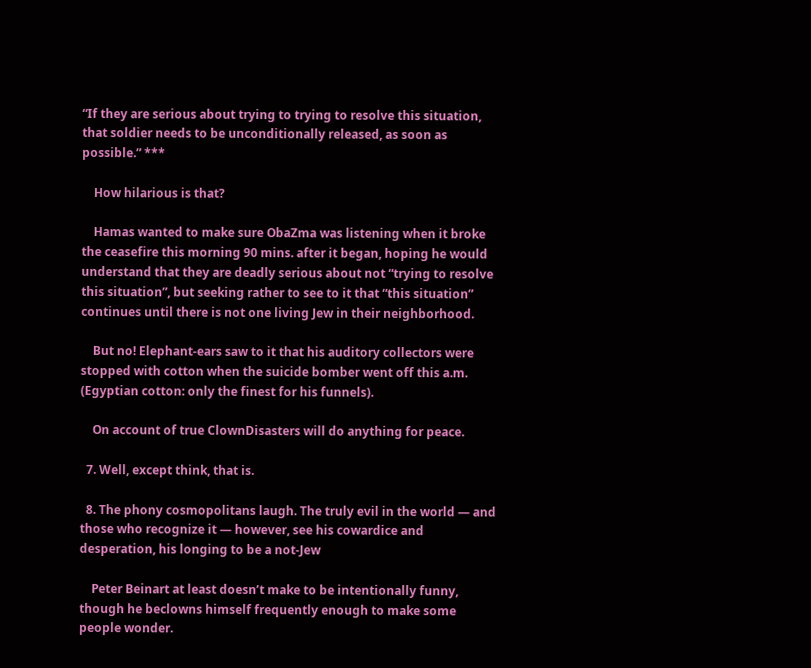“If they are serious about trying to trying to resolve this situation, that soldier needs to be unconditionally released, as soon as possible.” ***

    How hilarious is that?

    Hamas wanted to make sure ObaZma was listening when it broke the ceasefire this morning 90 mins. after it began, hoping he would understand that they are deadly serious about not “trying to resolve this situation”, but seeking rather to see to it that “this situation” continues until there is not one living Jew in their neighborhood.

    But no! Elephant-ears saw to it that his auditory collectors were stopped with cotton when the suicide bomber went off this a.m. (Egyptian cotton: only the finest for his funnels).

    On account of true ClownDisasters will do anything for peace.

  7. Well, except think, that is.

  8. The phony cosmopolitans laugh. The truly evil in the world — and those who recognize it — however, see his cowardice and desperation, his longing to be a not-Jew

    Peter Beinart at least doesn’t make to be intentionally funny, though he beclowns himself frequently enough to make some people wonder.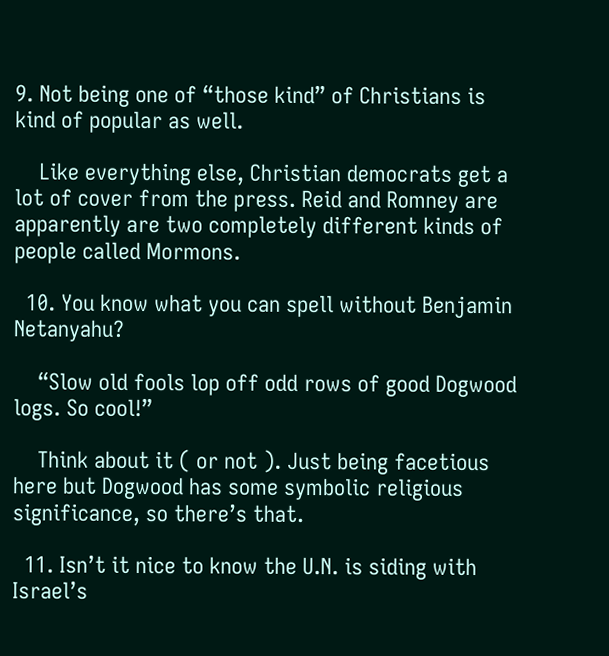9. Not being one of “those kind” of Christians is kind of popular as well.

    Like everything else, Christian democrats get a lot of cover from the press. Reid and Romney are apparently are two completely different kinds of people called Mormons.

  10. You know what you can spell without Benjamin Netanyahu?

    “Slow old fools lop off odd rows of good Dogwood logs. So cool!”

    Think about it ( or not ). Just being facetious here but Dogwood has some symbolic religious significance, so there’s that.

  11. Isn’t it nice to know the U.N. is siding with Israel’s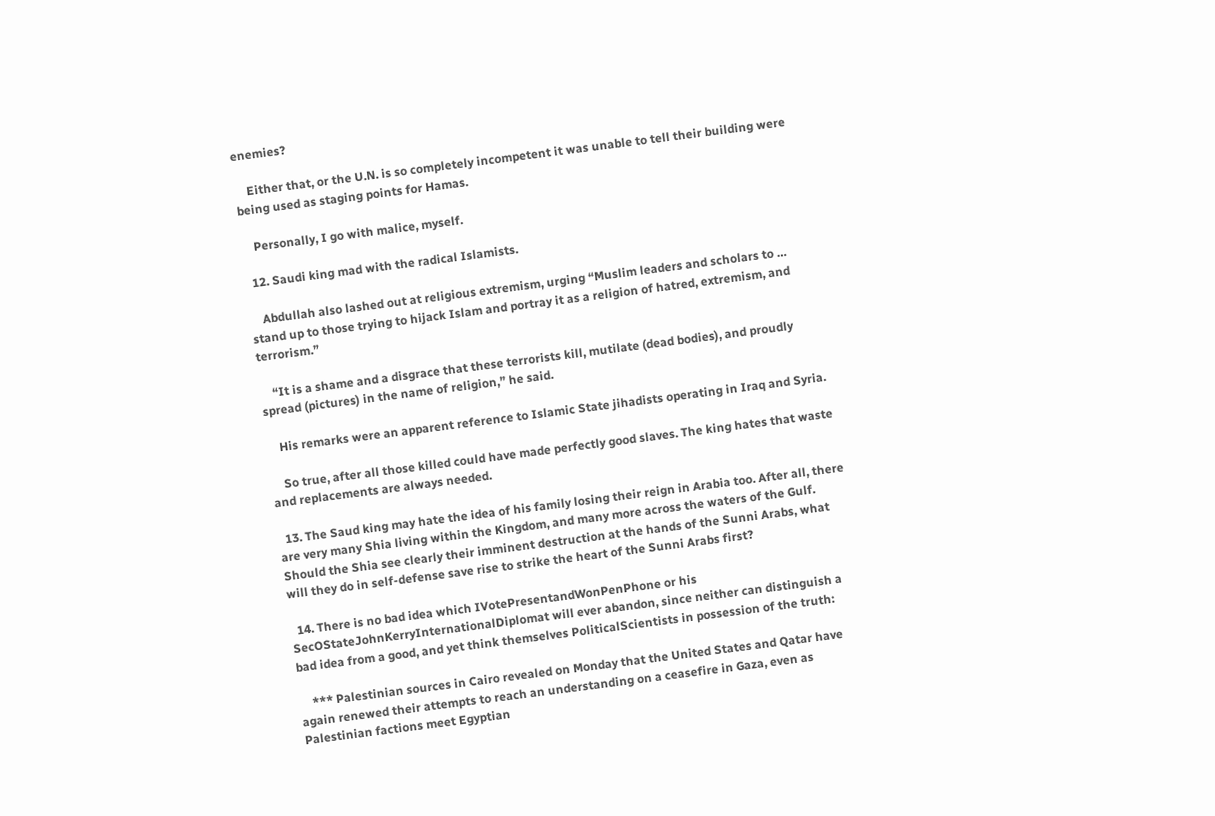enemies?

    Either that, or the U.N. is so completely incompetent it was unable to tell their building were being used as staging points for Hamas.

    Personally, I go with malice, myself.

  12. Saudi king mad with the radical Islamists.

    Abdullah also lashed out at religious extremism, urging “Muslim leaders and scholars to … stand up to those trying to hijack Islam and portray it as a religion of hatred, extremism, and terrorism.”

    “It is a shame and a disgrace that these terrorists kill, mutilate (dead bodies), and proudly spread (pictures) in the name of religion,” he said.

    His remarks were an apparent reference to Islamic State jihadists operating in Iraq and Syria.

    So true, after all those killed could have made perfectly good slaves. The king hates that waste and replacements are always needed.

  13. The Saud king may hate the idea of his family losing their reign in Arabia too. After all, there are very many Shia living within the Kingdom, and many more across the waters of the Gulf. Should the Shia see clearly their imminent destruction at the hands of the Sunni Arabs, what will they do in self-defense save rise to strike the heart of the Sunni Arabs first?

  14. There is no bad idea which IVotePresentandWonPenPhone or his SecOStateJohnKerryInternationalDiplomat will ever abandon, since neither can distinguish a bad idea from a good, and yet think themselves PoliticalScientists in possession of the truth:

    *** Palestinian sources in Cairo revealed on Monday that the United States and Qatar have again renewed their attempts to reach an understanding on a ceasefire in Gaza, even as Palestinian factions meet Egyptian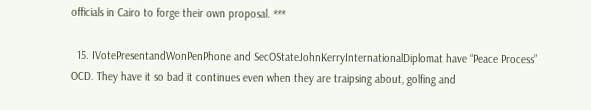officials in Cairo to forge their own proposal. ***

  15. IVotePresentandWonPenPhone and SecOStateJohnKerryInternationalDiplomat have “Peace Process” OCD. They have it so bad it continues even when they are traipsing about, golfing and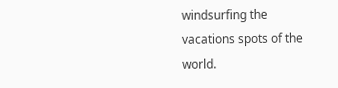windsurfing the vacations spots of the world.